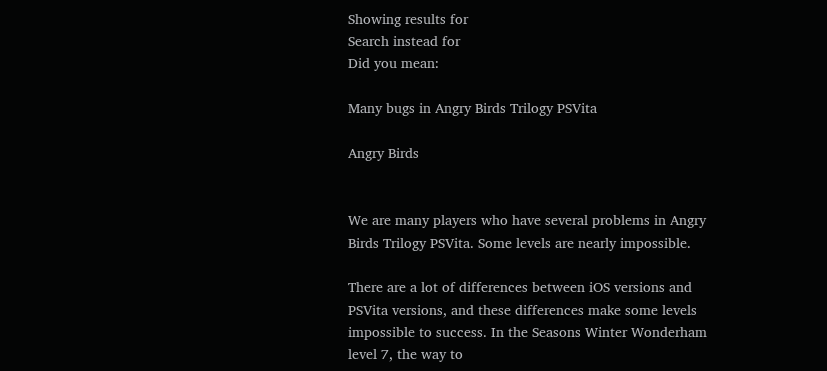Showing results for
Search instead for
Did you mean:

Many bugs in Angry Birds Trilogy PSVita

Angry Birds


We are many players who have several problems in Angry Birds Trilogy PSVita. Some levels are nearly impossible.

There are a lot of differences between iOS versions and PSVita versions, and these differences make some levels impossible to success. In the Seasons Winter Wonderham level 7, the way to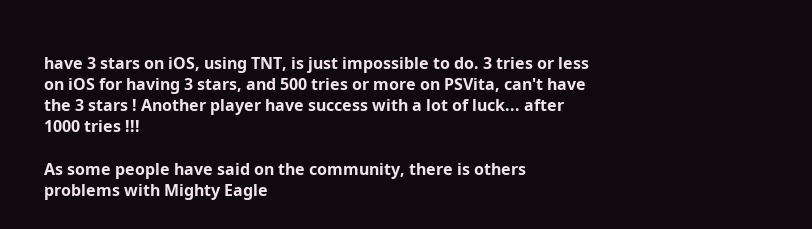have 3 stars on iOS, using TNT, is just impossible to do. 3 tries or less on iOS for having 3 stars, and 500 tries or more on PSVita, can't have the 3 stars ! Another player have success with a lot of luck... after 1000 tries !!!

As some people have said on the community, there is others problems with Mighty Eagle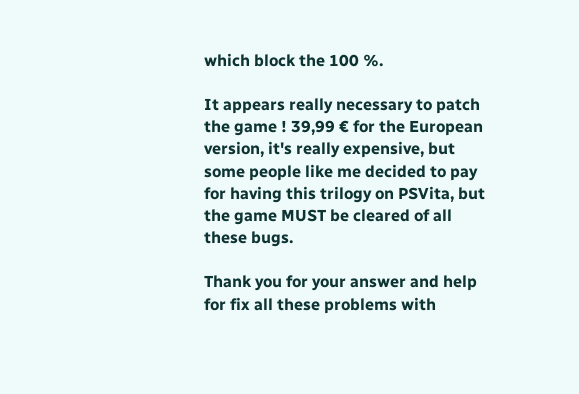which block the 100 %.

It appears really necessary to patch the game ! 39,99 € for the European version, it's really expensive, but some people like me decided to pay for having this trilogy on PSVita, but the game MUST be cleared of all these bugs.

Thank you for your answer and help for fix all these problems with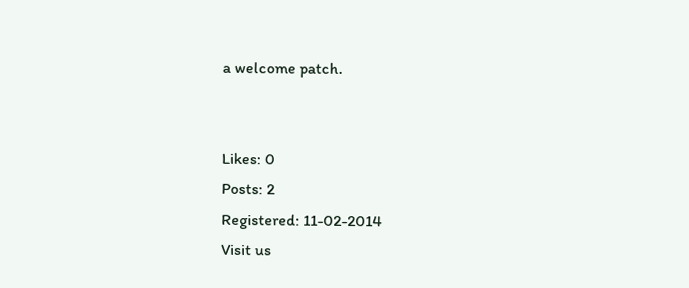a welcome patch.


Likes: 0
Posts: 2
Registered: 11-02-2014
Visit us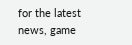for the latest news, game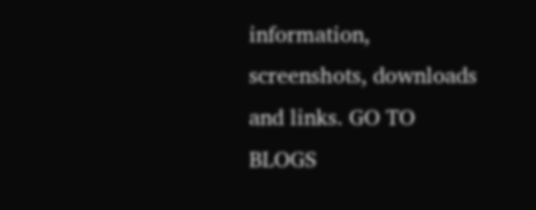information, screenshots, downloads and links. GO TO BLOGS